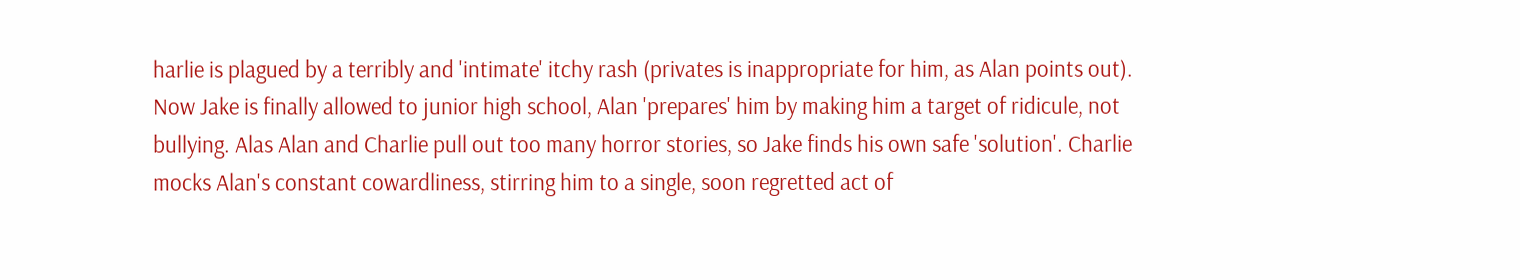harlie is plagued by a terribly and 'intimate' itchy rash (privates is inappropriate for him, as Alan points out). Now Jake is finally allowed to junior high school, Alan 'prepares' him by making him a target of ridicule, not bullying. Alas Alan and Charlie pull out too many horror stories, so Jake finds his own safe 'solution'. Charlie mocks Alan's constant cowardliness, stirring him to a single, soon regretted act of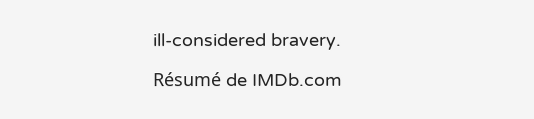ill-considered bravery.

Résumé de IMDb.com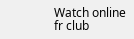Watch online fr club